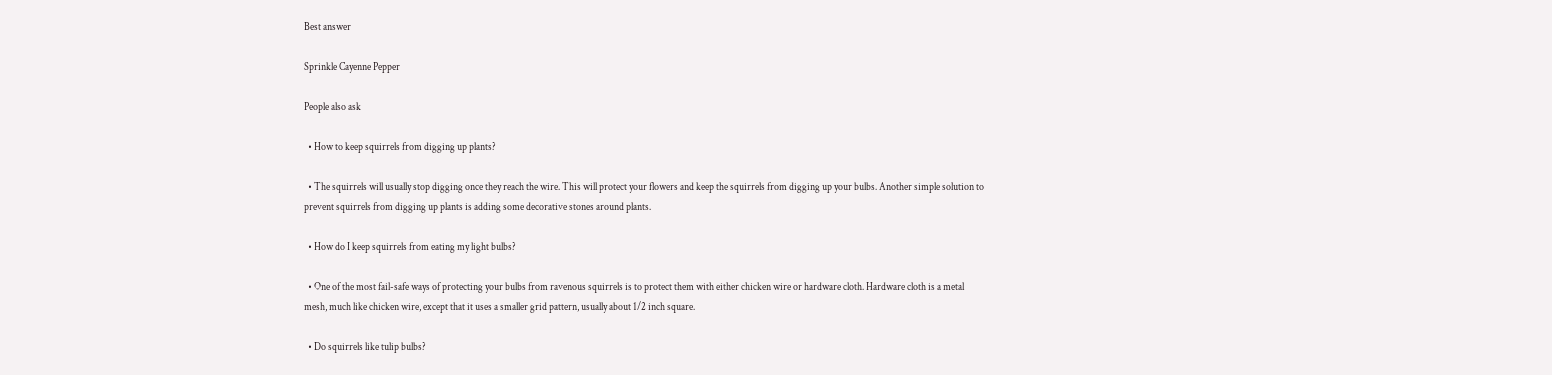Best answer

Sprinkle Cayenne Pepper

People also ask

  • How to keep squirrels from digging up plants?

  • The squirrels will usually stop digging once they reach the wire. This will protect your flowers and keep the squirrels from digging up your bulbs. Another simple solution to prevent squirrels from digging up plants is adding some decorative stones around plants.

  • How do I keep squirrels from eating my light bulbs?

  • One of the most fail-safe ways of protecting your bulbs from ravenous squirrels is to protect them with either chicken wire or hardware cloth. Hardware cloth is a metal mesh, much like chicken wire, except that it uses a smaller grid pattern, usually about 1/2 inch square.

  • Do squirrels like tulip bulbs?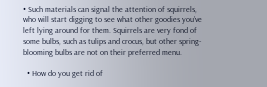• Such materials can signal the attention of squirrels, who will start digging to see what other goodies you’ve left lying around for them. Squirrels are very fond of some bulbs, such as tulips and crocus, but other spring-blooming bulbs are not on their preferred menu.

  • How do you get rid of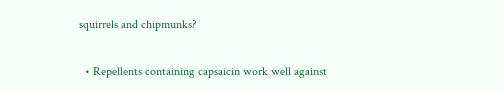squirrels and chipmunks?

  • Repellents containing capsaicin work well against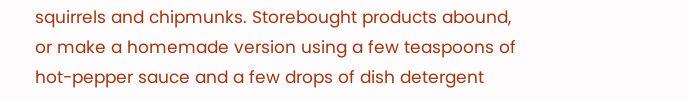squirrels and chipmunks. Storebought products abound, or make a homemade version using a few teaspoons of hot-pepper sauce and a few drops of dish detergent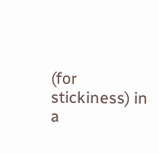(for stickiness) in a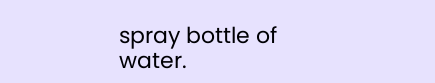spray bottle of water.